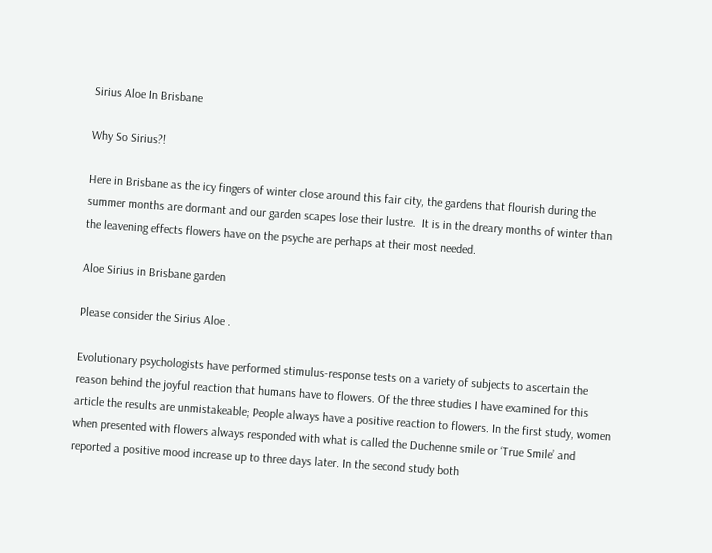Sirius Aloe In Brisbane

Why So Sirius?!

Here in Brisbane as the icy fingers of winter close around this fair city, the gardens that flourish during the summer months are dormant and our garden scapes lose their lustre.  It is in the dreary months of winter than the leavening effects flowers have on the psyche are perhaps at their most needed.

Aloe Sirius in Brisbane garden

Please consider the Sirius Aloe .

Evolutionary psychologists have performed stimulus-response tests on a variety of subjects to ascertain the reason behind the joyful reaction that humans have to flowers. Of the three studies I have examined for this article the results are unmistakeable; People always have a positive reaction to flowers. In the first study, women when presented with flowers always responded with what is called the Duchenne smile or ‘True Smile’ and reported a positive mood increase up to three days later. In the second study both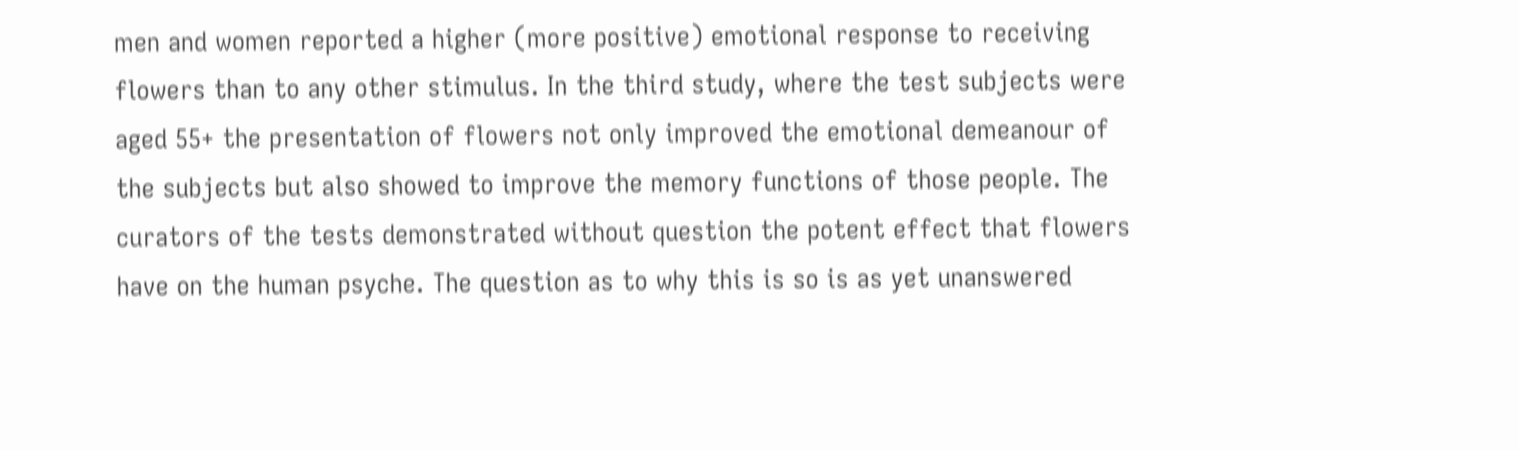men and women reported a higher (more positive) emotional response to receiving flowers than to any other stimulus. In the third study, where the test subjects were aged 55+ the presentation of flowers not only improved the emotional demeanour of the subjects but also showed to improve the memory functions of those people. The curators of the tests demonstrated without question the potent effect that flowers have on the human psyche. The question as to why this is so is as yet unanswered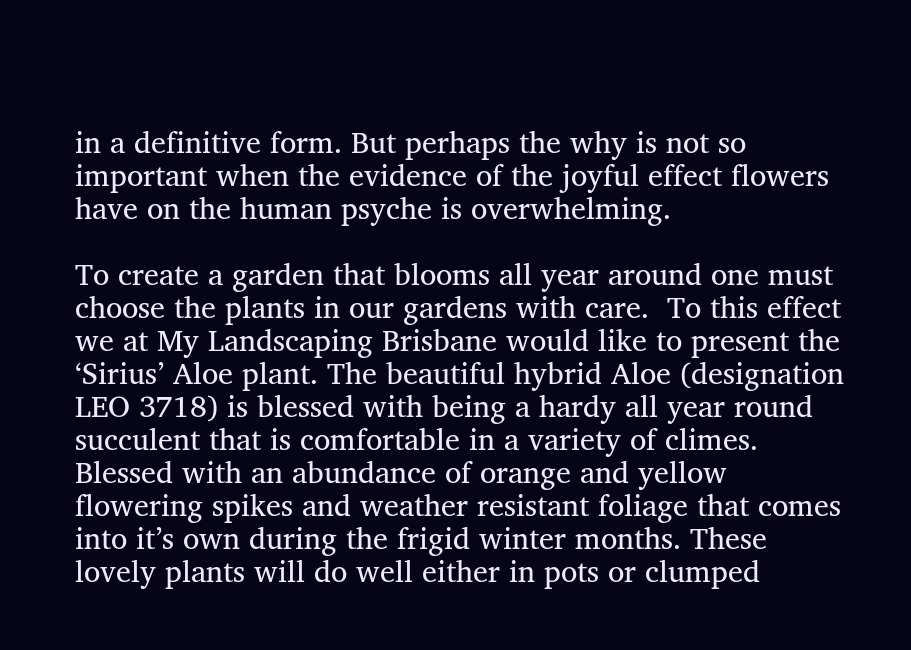in a definitive form. But perhaps the why is not so important when the evidence of the joyful effect flowers have on the human psyche is overwhelming.

To create a garden that blooms all year around one must choose the plants in our gardens with care.  To this effect we at My Landscaping Brisbane would like to present the ‘Sirius’ Aloe plant. The beautiful hybrid Aloe (designation LEO 3718) is blessed with being a hardy all year round succulent that is comfortable in a variety of climes. Blessed with an abundance of orange and yellow flowering spikes and weather resistant foliage that comes into it’s own during the frigid winter months. These lovely plants will do well either in pots or clumped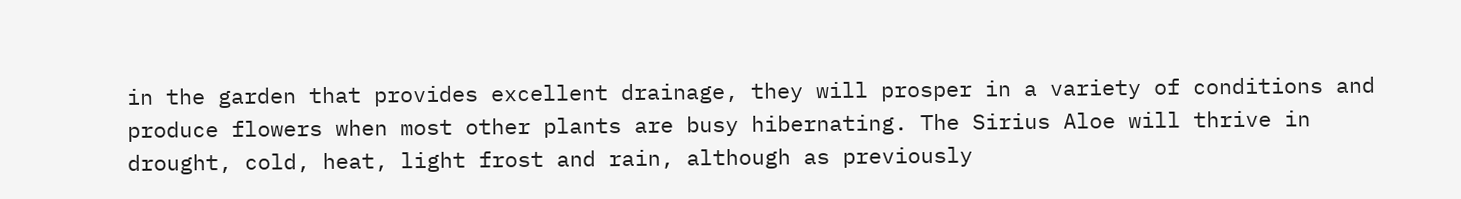in the garden that provides excellent drainage, they will prosper in a variety of conditions and produce flowers when most other plants are busy hibernating. The Sirius Aloe will thrive in drought, cold, heat, light frost and rain, although as previously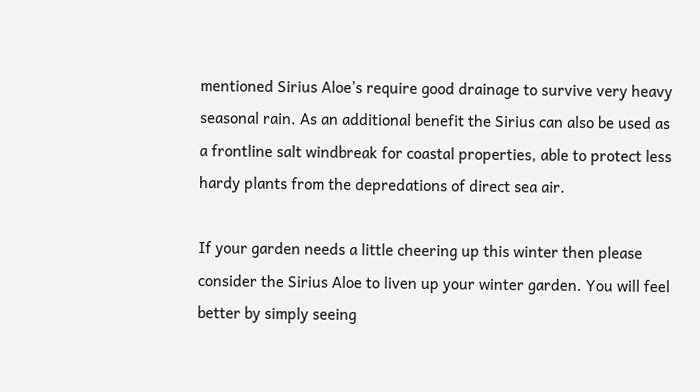mentioned Sirius Aloe’s require good drainage to survive very heavy seasonal rain. As an additional benefit the Sirius can also be used as a frontline salt windbreak for coastal properties, able to protect less hardy plants from the depredations of direct sea air.

If your garden needs a little cheering up this winter then please consider the Sirius Aloe to liven up your winter garden. You will feel better by simply seeing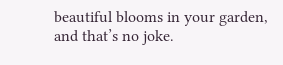beautiful blooms in your garden, and that’s no joke.